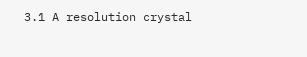3.1 A resolution crystal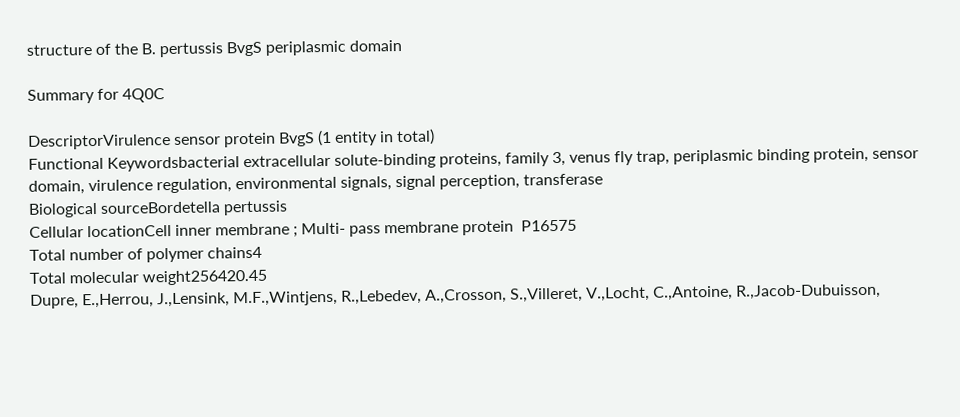structure of the B. pertussis BvgS periplasmic domain

Summary for 4Q0C

DescriptorVirulence sensor protein BvgS (1 entity in total)
Functional Keywordsbacterial extracellular solute-binding proteins, family 3, venus fly trap, periplasmic binding protein, sensor domain, virulence regulation, environmental signals, signal perception, transferase
Biological sourceBordetella pertussis
Cellular locationCell inner membrane ; Multi- pass membrane protein  P16575
Total number of polymer chains4
Total molecular weight256420.45
Dupre, E.,Herrou, J.,Lensink, M.F.,Wintjens, R.,Lebedev, A.,Crosson, S.,Villeret, V.,Locht, C.,Antoine, R.,Jacob-Dubuisson,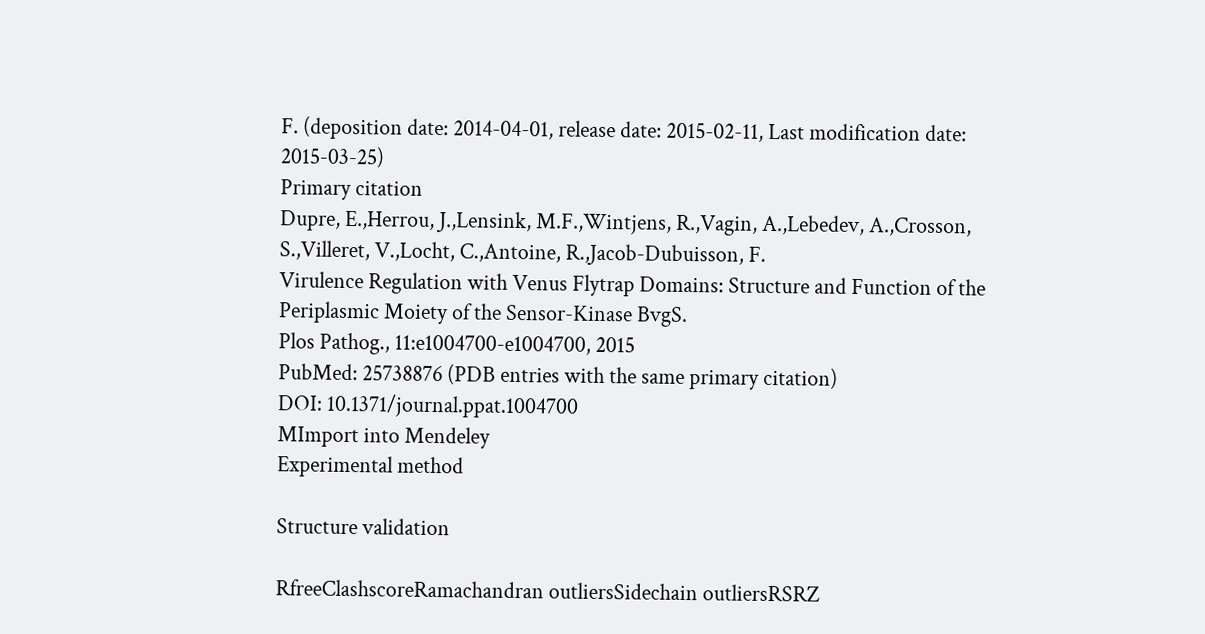F. (deposition date: 2014-04-01, release date: 2015-02-11, Last modification date: 2015-03-25)
Primary citation
Dupre, E.,Herrou, J.,Lensink, M.F.,Wintjens, R.,Vagin, A.,Lebedev, A.,Crosson, S.,Villeret, V.,Locht, C.,Antoine, R.,Jacob-Dubuisson, F.
Virulence Regulation with Venus Flytrap Domains: Structure and Function of the Periplasmic Moiety of the Sensor-Kinase BvgS.
Plos Pathog., 11:e1004700-e1004700, 2015
PubMed: 25738876 (PDB entries with the same primary citation)
DOI: 10.1371/journal.ppat.1004700
MImport into Mendeley
Experimental method

Structure validation

RfreeClashscoreRamachandran outliersSidechain outliersRSRZ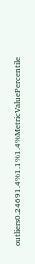outliers0.24691.4%1.1%1.4%MetricValuePercentile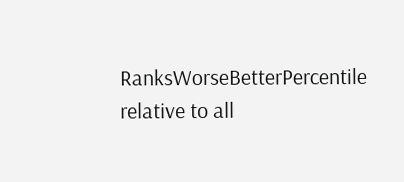RanksWorseBetterPercentile relative to all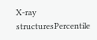X-ray structuresPercentile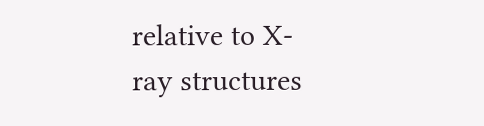relative to X-ray structures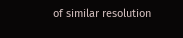of similar resolution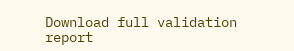Download full validation report